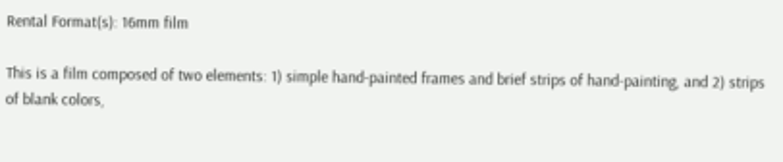Rental Format(s): 16mm film

This is a film composed of two elements: 1) simple hand-painted frames and brief strips of hand-painting, and 2) strips of blank colors,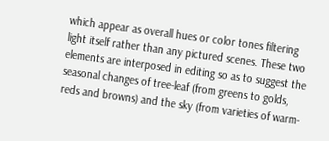which appear as overall hues or color tones filtering light itself rather than any pictured scenes. These two elements are interposed in editing so as to suggest the seasonal changes of tree-leaf (from greens to golds, reds and browns) and the sky (from varieties of warm-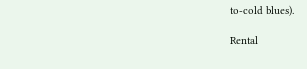to-cold blues).

Rental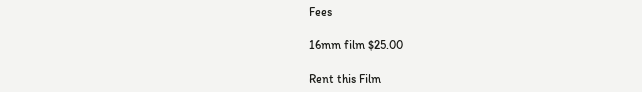Fees

16mm film $25.00

Rent this Film